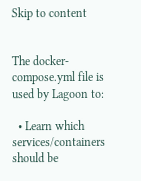Skip to content


The docker-compose.yml file is used by Lagoon to:

  • Learn which services/containers should be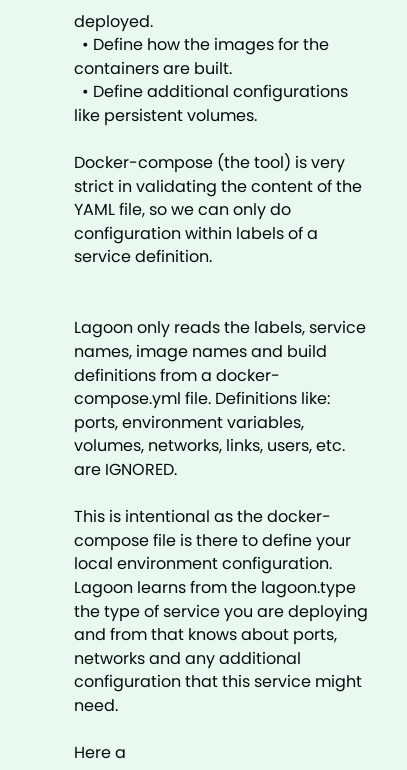deployed.
  • Define how the images for the containers are built.
  • Define additional configurations like persistent volumes.

Docker-compose (the tool) is very strict in validating the content of the YAML file, so we can only do configuration within labels of a service definition.


Lagoon only reads the labels, service names, image names and build definitions from a docker-compose.yml file. Definitions like: ports, environment variables, volumes, networks, links, users, etc. are IGNORED.

This is intentional as the docker-compose file is there to define your local environment configuration. Lagoon learns from the lagoon.type the type of service you are deploying and from that knows about ports, networks and any additional configuration that this service might need.

Here a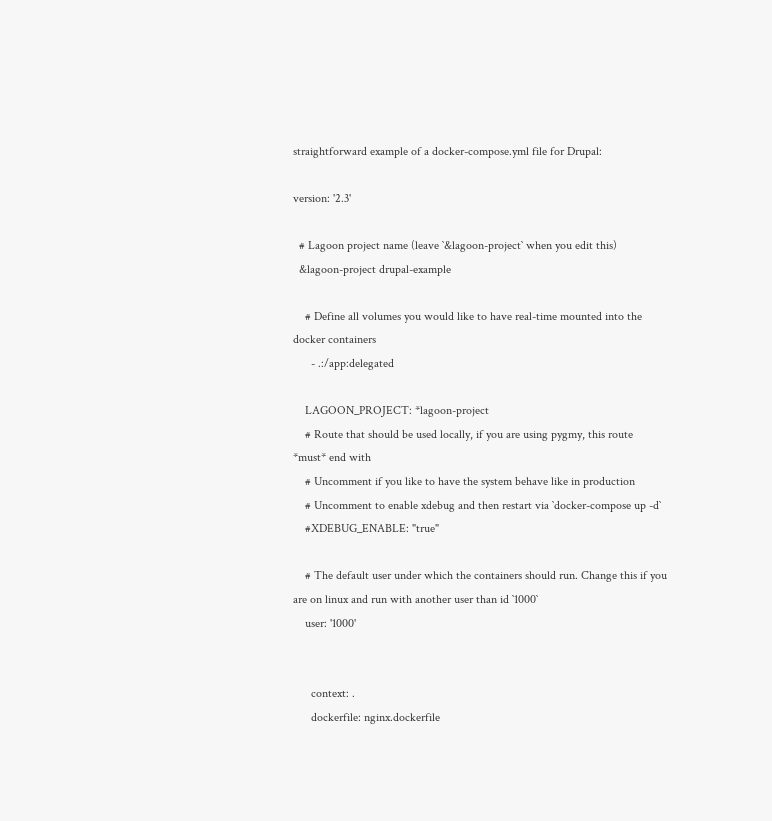straightforward example of a docker-compose.yml file for Drupal:

version: '2.3'

  # Lagoon project name (leave `&lagoon-project` when you edit this)
  &lagoon-project drupal-example

    # Define all volumes you would like to have real-time mounted into the docker containers
      - .:/app:delegated

    LAGOON_PROJECT: *lagoon-project
    # Route that should be used locally, if you are using pygmy, this route *must* end with
    # Uncomment if you like to have the system behave like in production
    # Uncomment to enable xdebug and then restart via `docker-compose up -d`
    #XDEBUG_ENABLE: "true"

    # The default user under which the containers should run. Change this if you are on linux and run with another user than id `1000`
    user: '1000'


      context: .
      dockerfile: nginx.dockerfile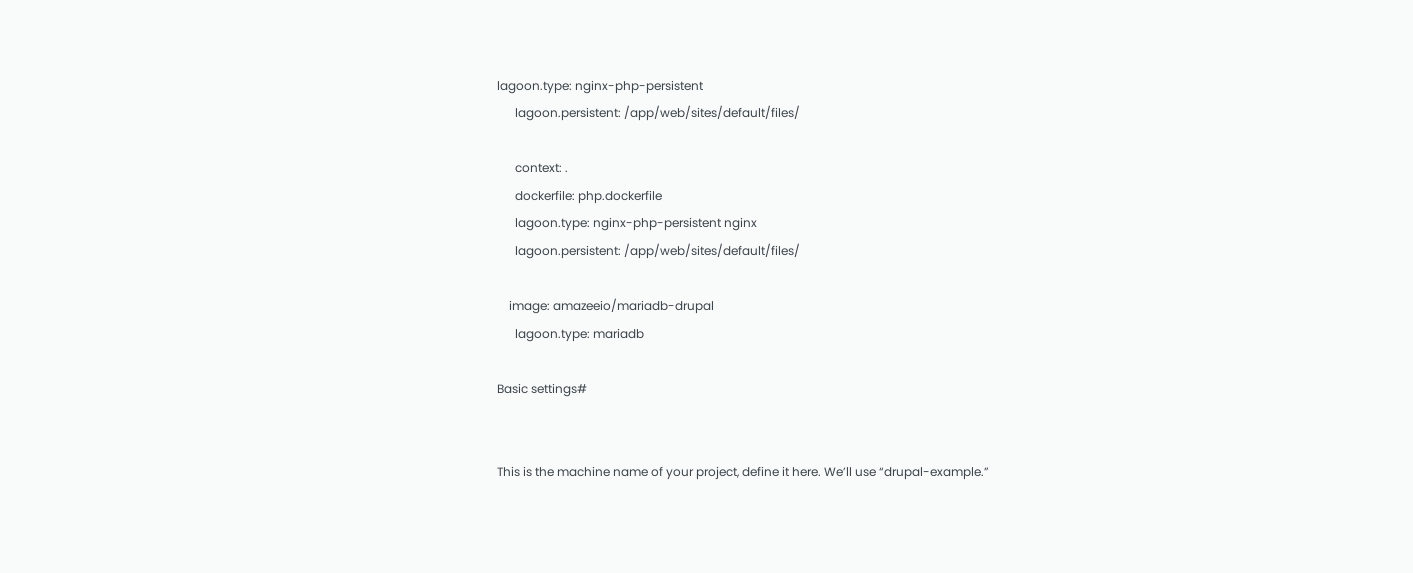lagoon.type: nginx-php-persistent
      lagoon.persistent: /app/web/sites/default/files/

      context: .
      dockerfile: php.dockerfile
      lagoon.type: nginx-php-persistent nginx
      lagoon.persistent: /app/web/sites/default/files/

    image: amazeeio/mariadb-drupal
      lagoon.type: mariadb

Basic settings#


This is the machine name of your project, define it here. We’ll use “drupal-example.”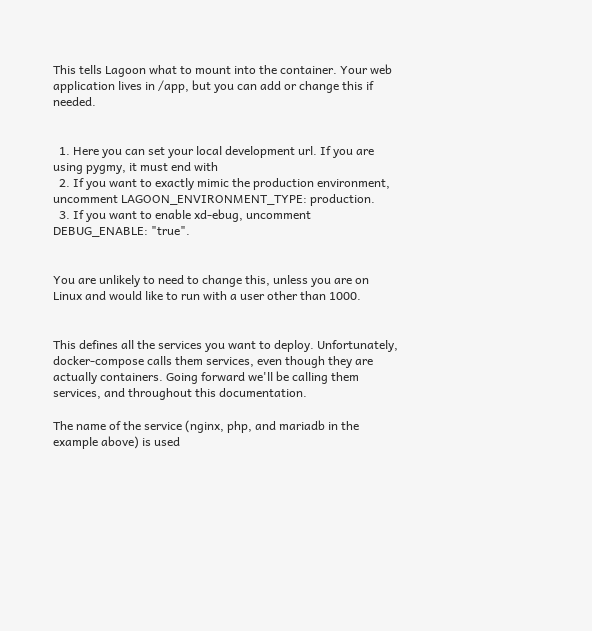This tells Lagoon what to mount into the container. Your web application lives in /app, but you can add or change this if needed.


  1. Here you can set your local development url. If you are using pygmy, it must end with
  2. If you want to exactly mimic the production environment, uncomment LAGOON_ENVIRONMENT_TYPE: production.
  3. If you want to enable xd-ebug, uncomment DEBUG_ENABLE: "true".


You are unlikely to need to change this, unless you are on Linux and would like to run with a user other than 1000.


This defines all the services you want to deploy. Unfortunately, docker-compose calls them services, even though they are actually containers. Going forward we'll be calling them services, and throughout this documentation.

The name of the service (nginx, php, and mariadb in the example above) is used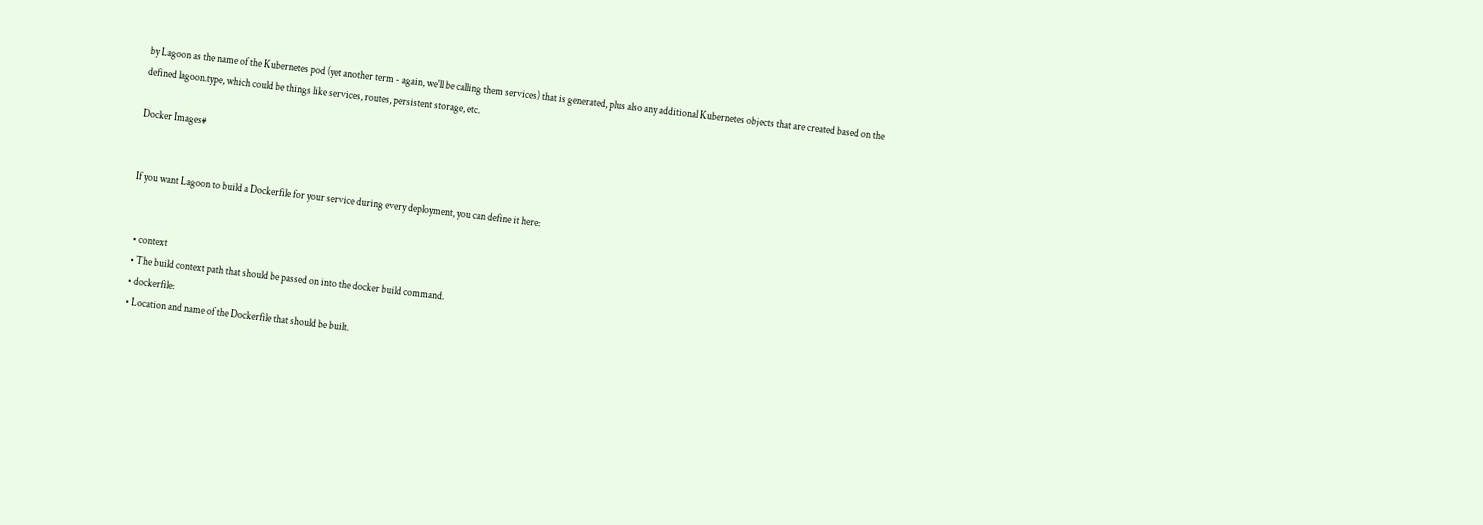by Lagoon as the name of the Kubernetes pod (yet another term - again, we'll be calling them services) that is generated, plus also any additional Kubernetes objects that are created based on the defined lagoon.type, which could be things like services, routes, persistent storage, etc.

Docker Images#


If you want Lagoon to build a Dockerfile for your service during every deployment, you can define it here:


  • context
  • The build context path that should be passed on into the docker build command.
  • dockerfile:
  • Location and name of the Dockerfile that should be built.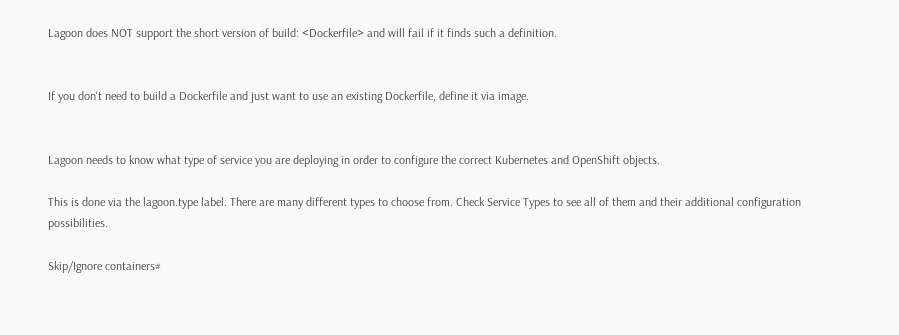Lagoon does NOT support the short version of build: <Dockerfile> and will fail if it finds such a definition.


If you don't need to build a Dockerfile and just want to use an existing Dockerfile, define it via image.


Lagoon needs to know what type of service you are deploying in order to configure the correct Kubernetes and OpenShift objects.

This is done via the lagoon.type label. There are many different types to choose from. Check Service Types to see all of them and their additional configuration possibilities.

Skip/Ignore containers#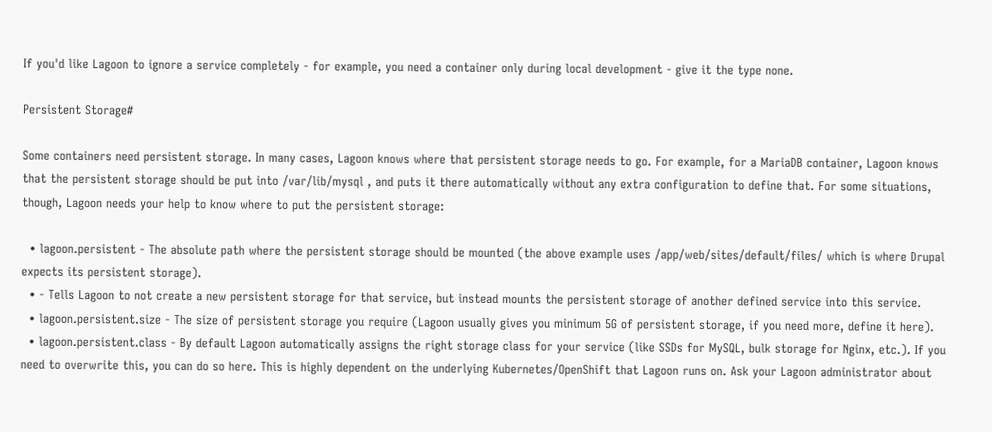If you'd like Lagoon to ignore a service completely - for example, you need a container only during local development - give it the type none.

Persistent Storage#

Some containers need persistent storage. In many cases, Lagoon knows where that persistent storage needs to go. For example, for a MariaDB container, Lagoon knows that the persistent storage should be put into /var/lib/mysql , and puts it there automatically without any extra configuration to define that. For some situations, though, Lagoon needs your help to know where to put the persistent storage:

  • lagoon.persistent - The absolute path where the persistent storage should be mounted (the above example uses /app/web/sites/default/files/ which is where Drupal expects its persistent storage).
  • - Tells Lagoon to not create a new persistent storage for that service, but instead mounts the persistent storage of another defined service into this service.
  • lagoon.persistent.size - The size of persistent storage you require (Lagoon usually gives you minimum 5G of persistent storage, if you need more, define it here).
  • lagoon.persistent.class - By default Lagoon automatically assigns the right storage class for your service (like SSDs for MySQL, bulk storage for Nginx, etc.). If you need to overwrite this, you can do so here. This is highly dependent on the underlying Kubernetes/OpenShift that Lagoon runs on. Ask your Lagoon administrator about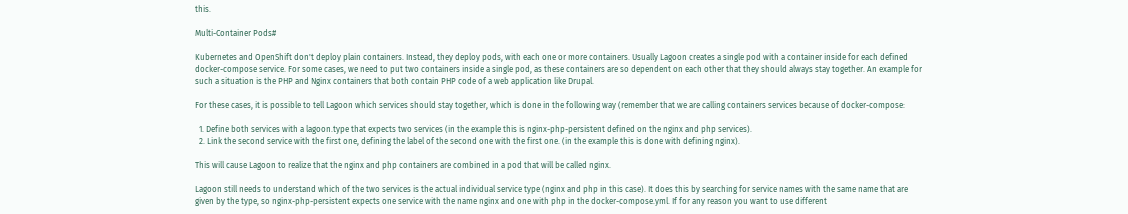this.

Multi-Container Pods#

Kubernetes and OpenShift don't deploy plain containers. Instead, they deploy pods, with each one or more containers. Usually Lagoon creates a single pod with a container inside for each defined docker-compose service. For some cases, we need to put two containers inside a single pod, as these containers are so dependent on each other that they should always stay together. An example for such a situation is the PHP and Nginx containers that both contain PHP code of a web application like Drupal.

For these cases, it is possible to tell Lagoon which services should stay together, which is done in the following way (remember that we are calling containers services because of docker-compose:

  1. Define both services with a lagoon.type that expects two services (in the example this is nginx-php-persistent defined on the nginx and php services).
  2. Link the second service with the first one, defining the label of the second one with the first one. (in the example this is done with defining nginx).

This will cause Lagoon to realize that the nginx and php containers are combined in a pod that will be called nginx.

Lagoon still needs to understand which of the two services is the actual individual service type (nginx and php in this case). It does this by searching for service names with the same name that are given by the type, so nginx-php-persistent expects one service with the name nginx and one with php in the docker-compose.yml. If for any reason you want to use different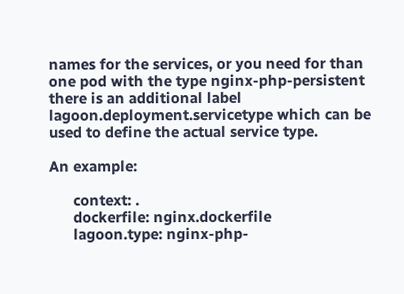names for the services, or you need for than one pod with the type nginx-php-persistent there is an additional label lagoon.deployment.servicetype which can be used to define the actual service type.

An example:

      context: .
      dockerfile: nginx.dockerfile
      lagoon.type: nginx-php-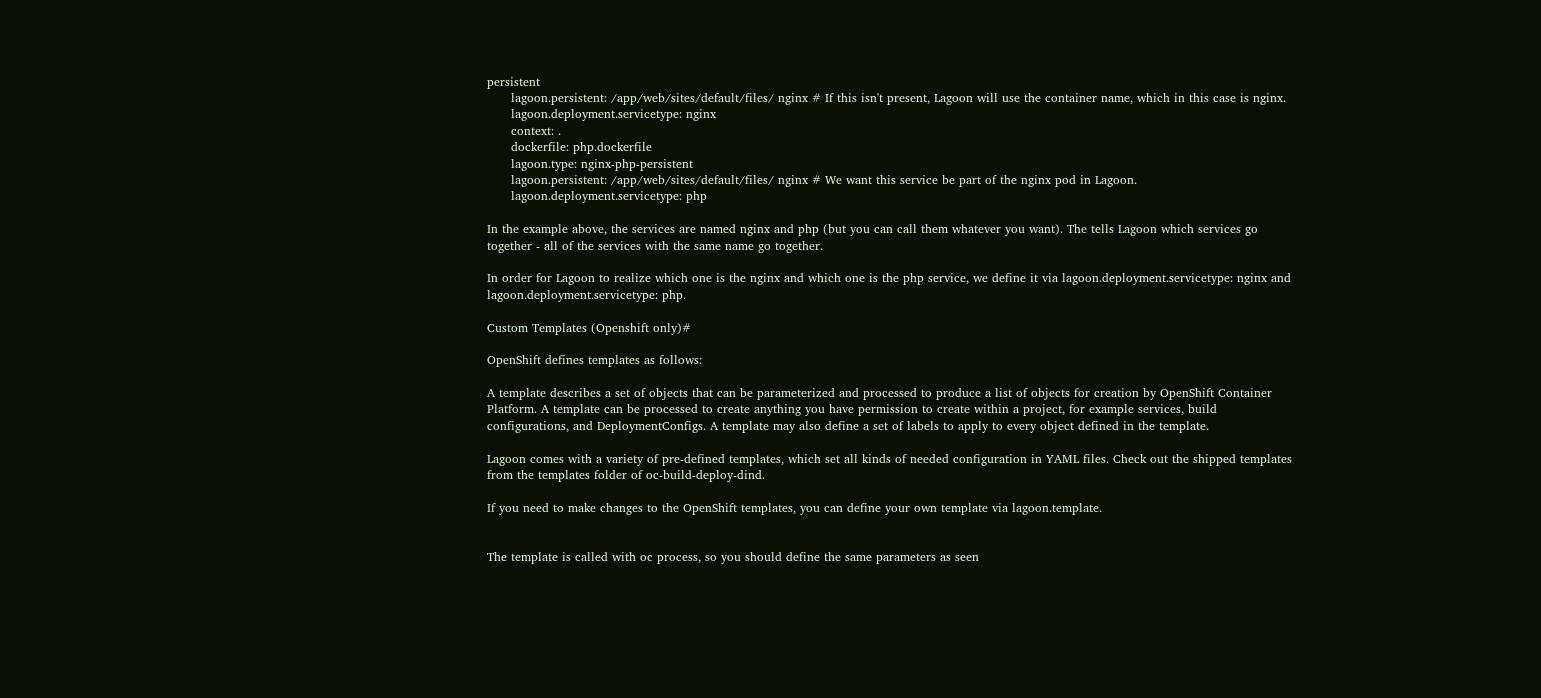persistent
      lagoon.persistent: /app/web/sites/default/files/ nginx # If this isn't present, Lagoon will use the container name, which in this case is nginx.
      lagoon.deployment.servicetype: nginx
      context: .
      dockerfile: php.dockerfile
      lagoon.type: nginx-php-persistent
      lagoon.persistent: /app/web/sites/default/files/ nginx # We want this service be part of the nginx pod in Lagoon.
      lagoon.deployment.servicetype: php

In the example above, the services are named nginx and php (but you can call them whatever you want). The tells Lagoon which services go together - all of the services with the same name go together.

In order for Lagoon to realize which one is the nginx and which one is the php service, we define it via lagoon.deployment.servicetype: nginx and lagoon.deployment.servicetype: php.

Custom Templates (Openshift only)#

OpenShift defines templates as follows:

A template describes a set of objects that can be parameterized and processed to produce a list of objects for creation by OpenShift Container Platform. A template can be processed to create anything you have permission to create within a project, for example services, build configurations, and DeploymentConfigs. A template may also define a set of labels to apply to every object defined in the template.

Lagoon comes with a variety of pre-defined templates, which set all kinds of needed configuration in YAML files. Check out the shipped templates from the templates folder of oc-build-deploy-dind.

If you need to make changes to the OpenShift templates, you can define your own template via lagoon.template.


The template is called with oc process, so you should define the same parameters as seen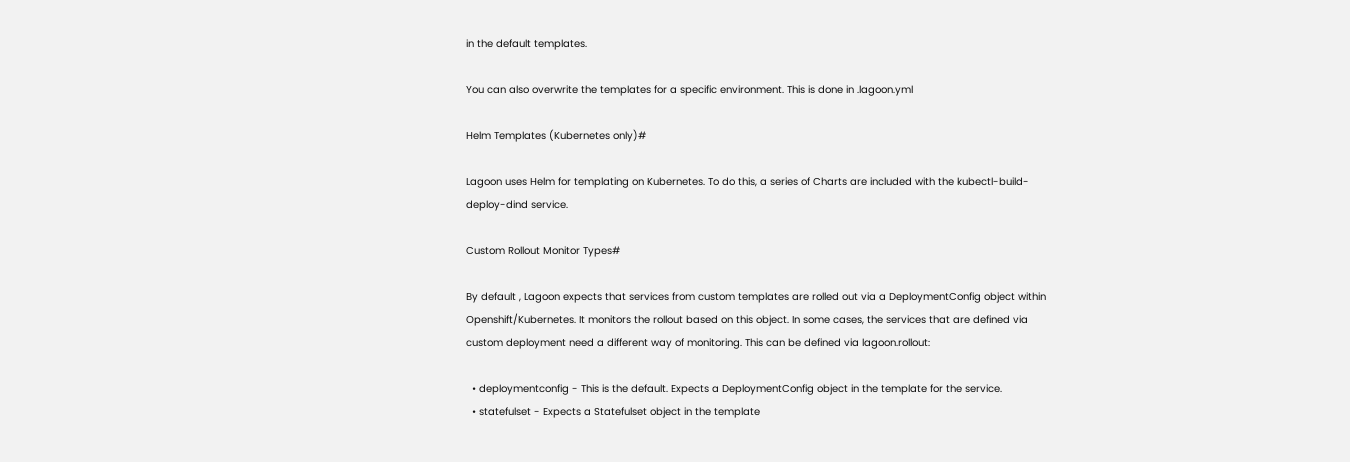in the default templates.

You can also overwrite the templates for a specific environment. This is done in .lagoon.yml

Helm Templates (Kubernetes only)#

Lagoon uses Helm for templating on Kubernetes. To do this, a series of Charts are included with the kubectl-build-deploy-dind service.

Custom Rollout Monitor Types#

By default , Lagoon expects that services from custom templates are rolled out via a DeploymentConfig object within Openshift/Kubernetes. It monitors the rollout based on this object. In some cases, the services that are defined via custom deployment need a different way of monitoring. This can be defined via lagoon.rollout:

  • deploymentconfig - This is the default. Expects a DeploymentConfig object in the template for the service.
  • statefulset - Expects a Statefulset object in the template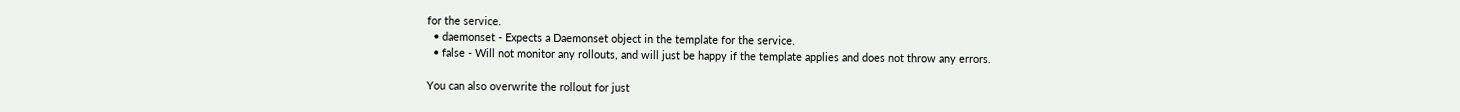for the service.
  • daemonset - Expects a Daemonset object in the template for the service.
  • false - Will not monitor any rollouts, and will just be happy if the template applies and does not throw any errors.

You can also overwrite the rollout for just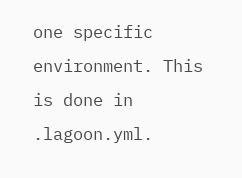one specific environment. This is done in .lagoon.yml.